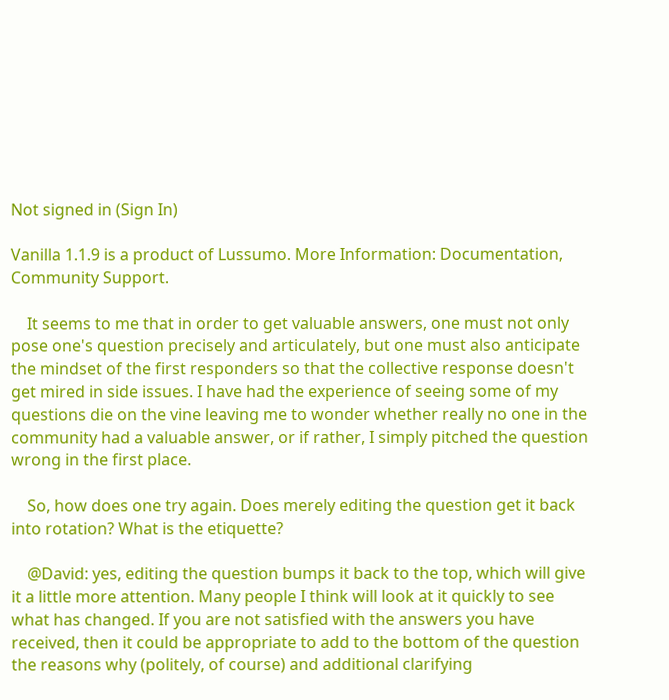Not signed in (Sign In)

Vanilla 1.1.9 is a product of Lussumo. More Information: Documentation, Community Support.

    It seems to me that in order to get valuable answers, one must not only pose one's question precisely and articulately, but one must also anticipate the mindset of the first responders so that the collective response doesn't get mired in side issues. I have had the experience of seeing some of my questions die on the vine leaving me to wonder whether really no one in the community had a valuable answer, or if rather, I simply pitched the question wrong in the first place.

    So, how does one try again. Does merely editing the question get it back into rotation? What is the etiquette?

    @David: yes, editing the question bumps it back to the top, which will give it a little more attention. Many people I think will look at it quickly to see what has changed. If you are not satisfied with the answers you have received, then it could be appropriate to add to the bottom of the question the reasons why (politely, of course) and additional clarifying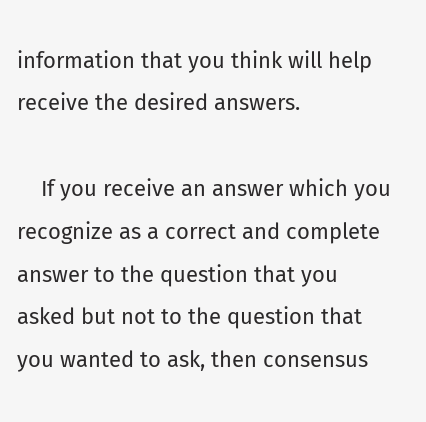information that you think will help receive the desired answers.

    If you receive an answer which you recognize as a correct and complete answer to the question that you asked but not to the question that you wanted to ask, then consensus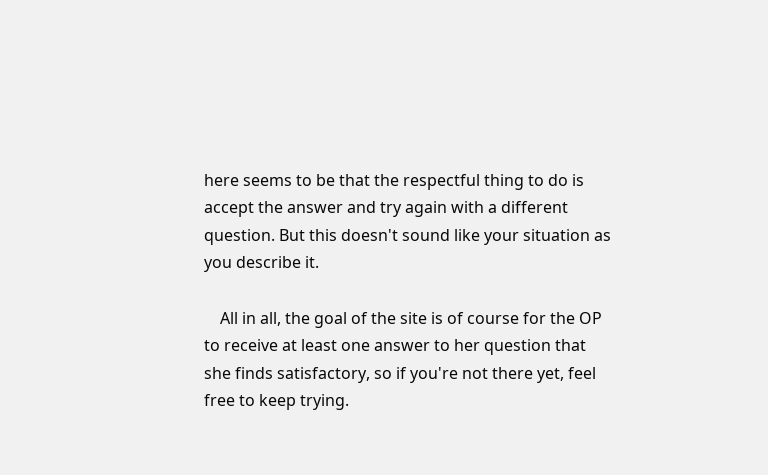here seems to be that the respectful thing to do is accept the answer and try again with a different question. But this doesn't sound like your situation as you describe it.

    All in all, the goal of the site is of course for the OP to receive at least one answer to her question that she finds satisfactory, so if you're not there yet, feel free to keep trying.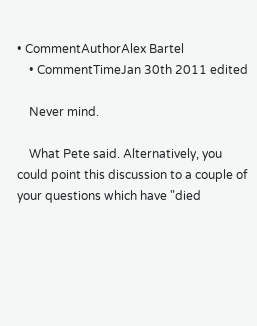• CommentAuthorAlex Bartel
    • CommentTimeJan 30th 2011 edited

    Never mind.

    What Pete said. Alternatively, you could point this discussion to a couple of your questions which have "died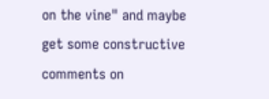on the vine" and maybe get some constructive comments on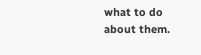what to do about them.